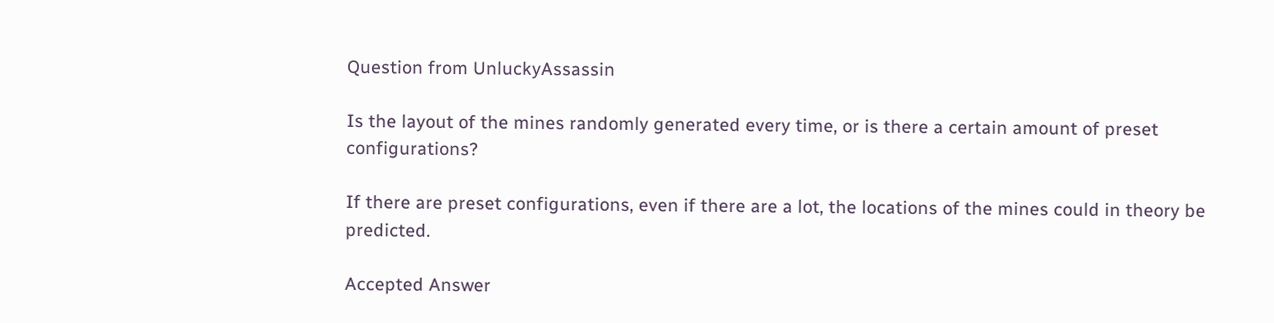Question from UnluckyAssassin

Is the layout of the mines randomly generated every time, or is there a certain amount of preset configurations?

If there are preset configurations, even if there are a lot, the locations of the mines could in theory be predicted.

Accepted Answer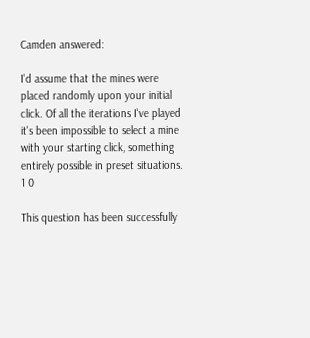Camden answered:

I'd assume that the mines were placed randomly upon your initial click. Of all the iterations I've played it's been impossible to select a mine with your starting click, something entirely possible in preset situations.
1 0

This question has been successfully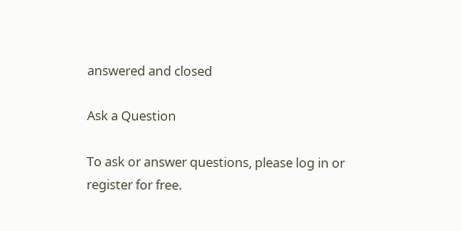answered and closed

Ask a Question

To ask or answer questions, please log in or register for free.